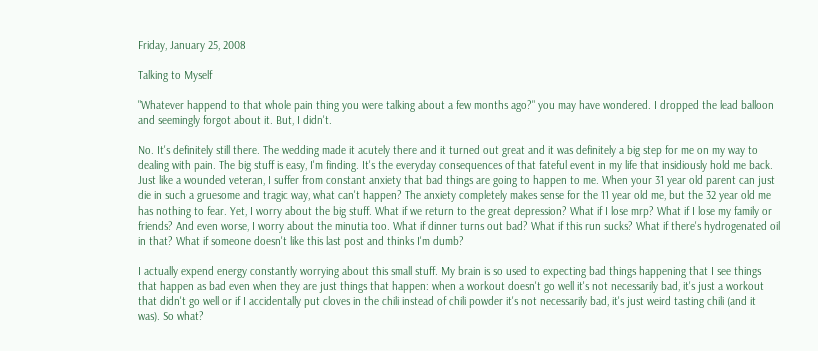Friday, January 25, 2008

Talking to Myself

"Whatever happend to that whole pain thing you were talking about a few months ago?" you may have wondered. I dropped the lead balloon and seemingly forgot about it. But, I didn't.

No. It's definitely still there. The wedding made it acutely there and it turned out great and it was definitely a big step for me on my way to dealing with pain. The big stuff is easy, I'm finding. It's the everyday consequences of that fateful event in my life that insidiously hold me back. Just like a wounded veteran, I suffer from constant anxiety that bad things are going to happen to me. When your 31 year old parent can just die in such a gruesome and tragic way, what can't happen? The anxiety completely makes sense for the 11 year old me, but the 32 year old me has nothing to fear. Yet, I worry about the big stuff. What if we return to the great depression? What if I lose mrp? What if I lose my family or friends? And even worse, I worry about the minutia too. What if dinner turns out bad? What if this run sucks? What if there's hydrogenated oil in that? What if someone doesn't like this last post and thinks I'm dumb?

I actually expend energy constantly worrying about this small stuff. My brain is so used to expecting bad things happening that I see things that happen as bad even when they are just things that happen: when a workout doesn't go well it's not necessarily bad, it's just a workout that didn't go well or if I accidentally put cloves in the chili instead of chili powder it's not necessarily bad, it's just weird tasting chili (and it was). So what?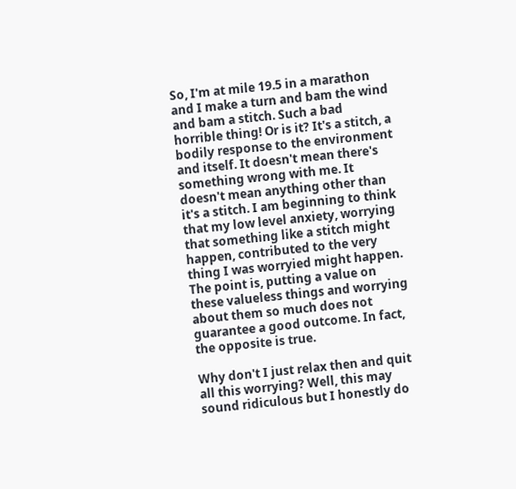So, I'm at mile 19.5 in a marathon and I make a turn and bam the wind and bam a stitch. Such a bad horrible thing! Or is it? It's a stitch, a bodily response to the environment and itself. It doesn't mean there's something wrong with me. It doesn't mean anything other than it's a stitch. I am beginning to think that my low level anxiety, worrying that something like a stitch might happen, contributed to the very thing I was worryied might happen. The point is, putting a value on these valueless things and worrying about them so much does not guarantee a good outcome. In fact, the opposite is true.

Why don't I just relax then and quit all this worrying? Well, this may sound ridiculous but I honestly do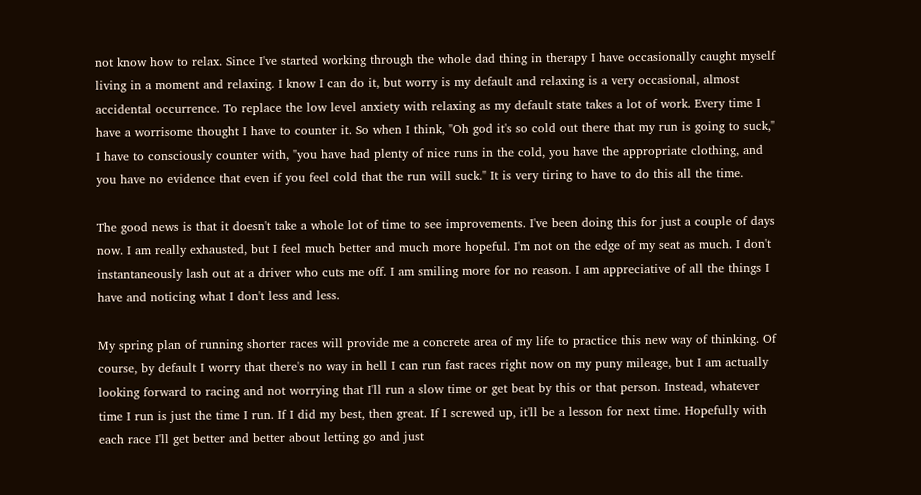not know how to relax. Since I've started working through the whole dad thing in therapy I have occasionally caught myself living in a moment and relaxing. I know I can do it, but worry is my default and relaxing is a very occasional, almost accidental occurrence. To replace the low level anxiety with relaxing as my default state takes a lot of work. Every time I have a worrisome thought I have to counter it. So when I think, "Oh god it's so cold out there that my run is going to suck," I have to consciously counter with, "you have had plenty of nice runs in the cold, you have the appropriate clothing, and you have no evidence that even if you feel cold that the run will suck." It is very tiring to have to do this all the time.

The good news is that it doesn't take a whole lot of time to see improvements. I've been doing this for just a couple of days now. I am really exhausted, but I feel much better and much more hopeful. I'm not on the edge of my seat as much. I don't instantaneously lash out at a driver who cuts me off. I am smiling more for no reason. I am appreciative of all the things I have and noticing what I don't less and less.

My spring plan of running shorter races will provide me a concrete area of my life to practice this new way of thinking. Of course, by default I worry that there's no way in hell I can run fast races right now on my puny mileage, but I am actually looking forward to racing and not worrying that I'll run a slow time or get beat by this or that person. Instead, whatever time I run is just the time I run. If I did my best, then great. If I screwed up, it'll be a lesson for next time. Hopefully with each race I'll get better and better about letting go and just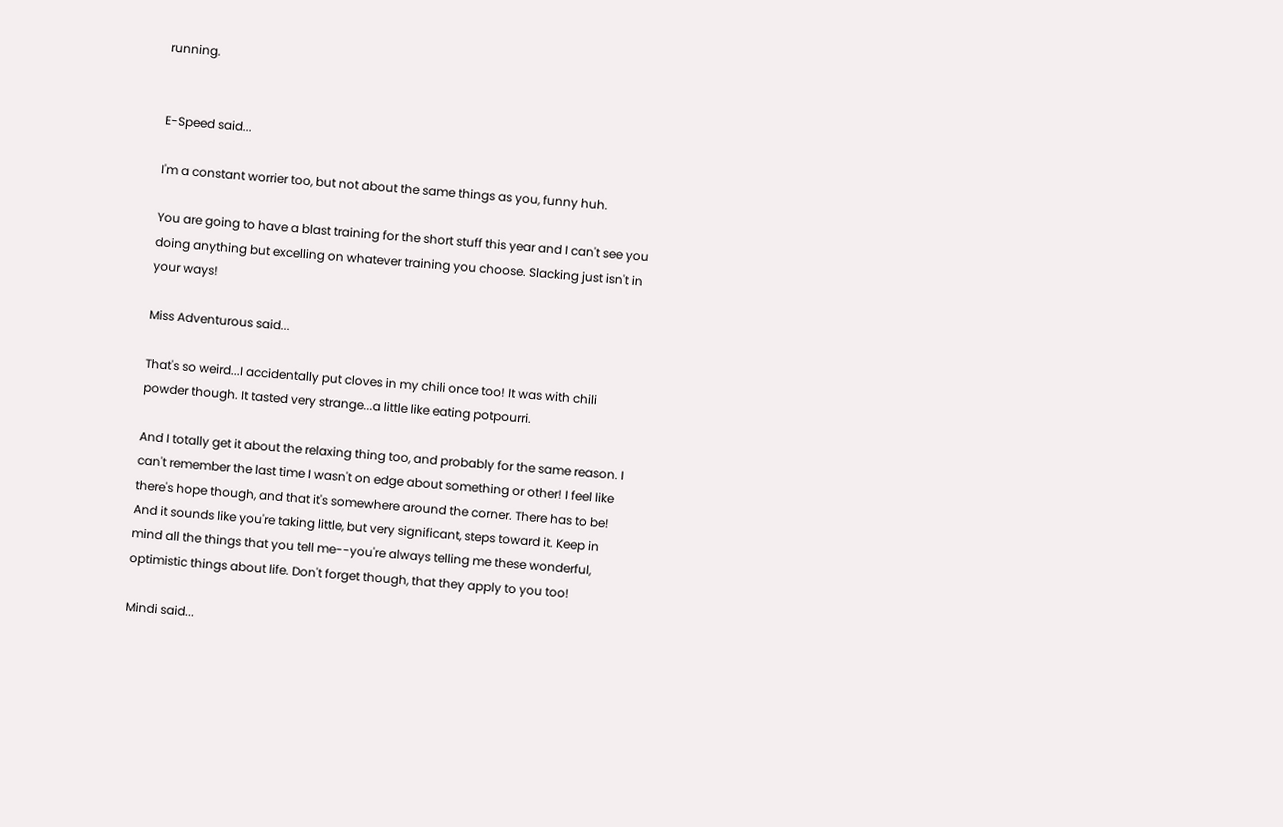running.


E-Speed said...

I'm a constant worrier too, but not about the same things as you, funny huh.

You are going to have a blast training for the short stuff this year and I can't see you doing anything but excelling on whatever training you choose. Slacking just isn't in your ways!

Miss Adventurous said...

That's so weird...I accidentally put cloves in my chili once too! It was with chili powder though. It tasted very strange...a little like eating potpourri.

And I totally get it about the relaxing thing too, and probably for the same reason. I can't remember the last time I wasn't on edge about something or other! I feel like there's hope though, and that it's somewhere around the corner. There has to be! And it sounds like you're taking little, but very significant, steps toward it. Keep in mind all the things that you tell me--you're always telling me these wonderful, optimistic things about life. Don't forget though, that they apply to you too!

Mindi said...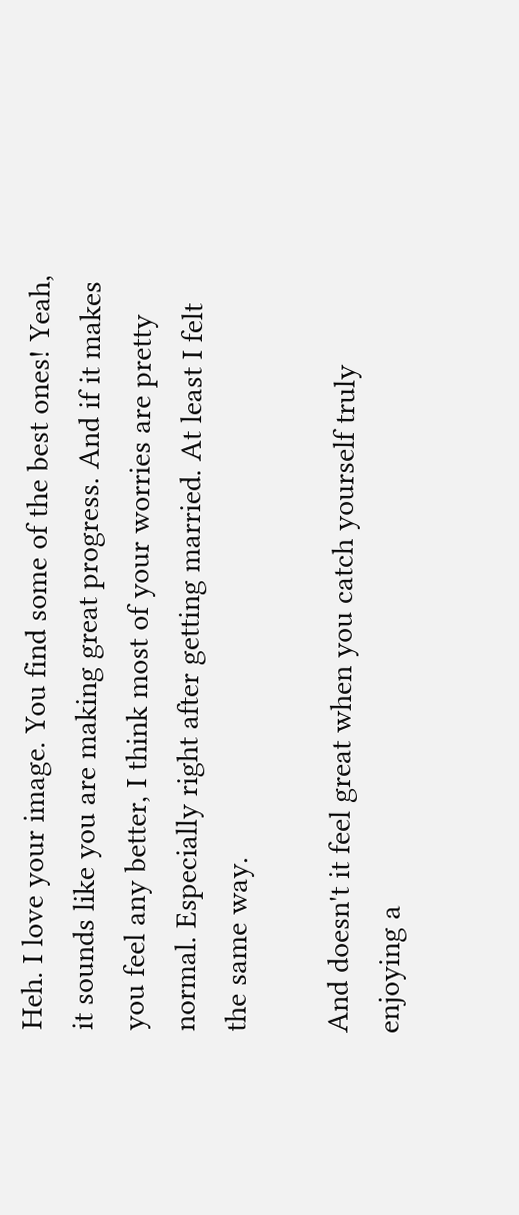Heh. I love your image. You find some of the best ones! Yeah, it sounds like you are making great progress. And if it makes you feel any better, I think most of your worries are pretty normal. Especially right after getting married. At least I felt the same way.

And doesn't it feel great when you catch yourself truly enjoying a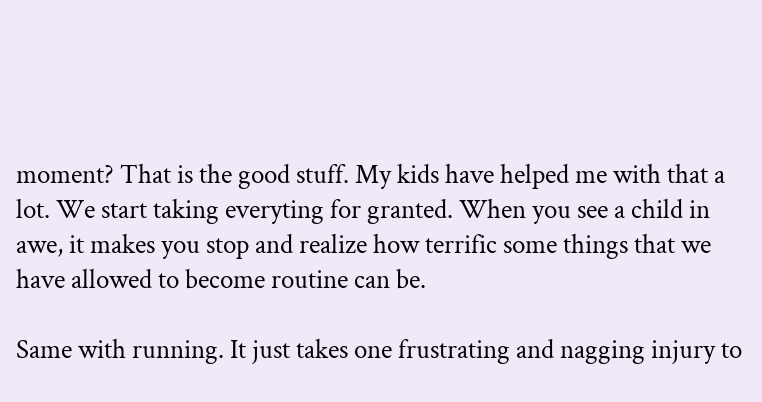moment? That is the good stuff. My kids have helped me with that a lot. We start taking everyting for granted. When you see a child in awe, it makes you stop and realize how terrific some things that we have allowed to become routine can be.

Same with running. It just takes one frustrating and nagging injury to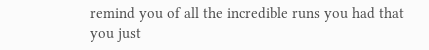remind you of all the incredible runs you had that you just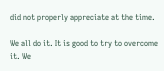did not properly appreciate at the time.

We all do it. It is good to try to overcome it. We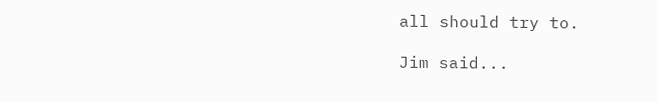all should try to.

Jim said...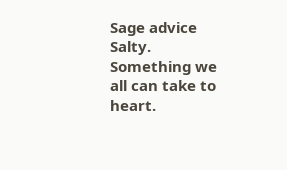Sage advice Salty. Something we all can take to heart.